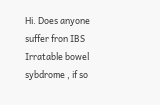Hi. Does anyone suffer fron IBS Irratable bowel sybdrome , if so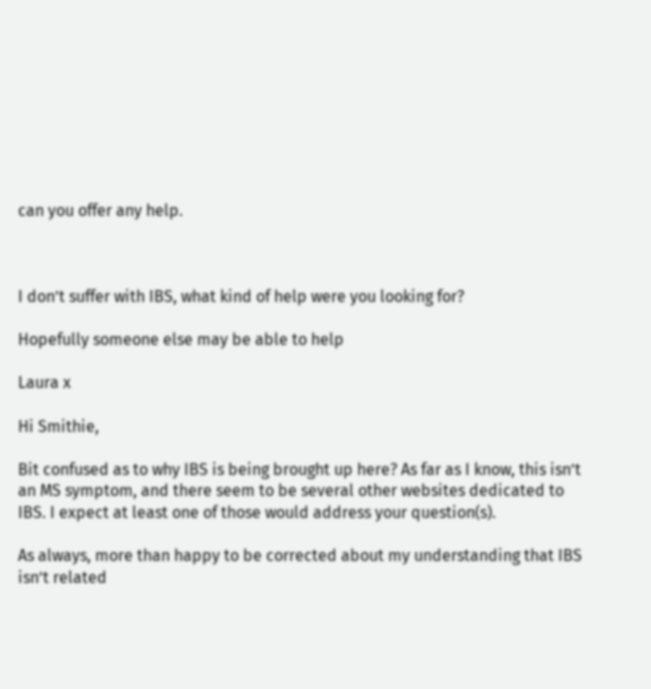can you offer any help.



I don’t suffer with IBS, what kind of help were you looking for?

Hopefully someone else may be able to help

Laura x

Hi Smithie,

Bit confused as to why IBS is being brought up here? As far as I know, this isn’t an MS symptom, and there seem to be several other websites dedicated to IBS. I expect at least one of those would address your question(s).

As always, more than happy to be corrected about my understanding that IBS isn’t related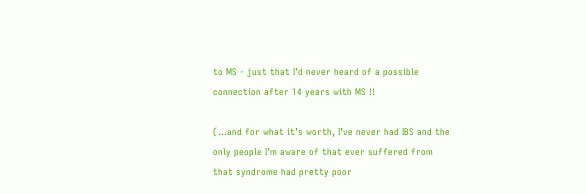to MS - just that I’d never heard of a possible connection after 14 years with MS !!

(…and for what it’s worth, I’ve never had IBS and the only people I’m aware of that ever suffered from that syndrome had pretty poor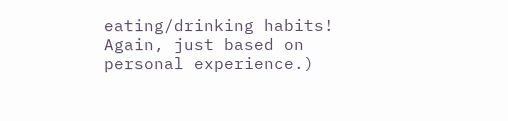eating/drinking habits! Again, just based on personal experience.)